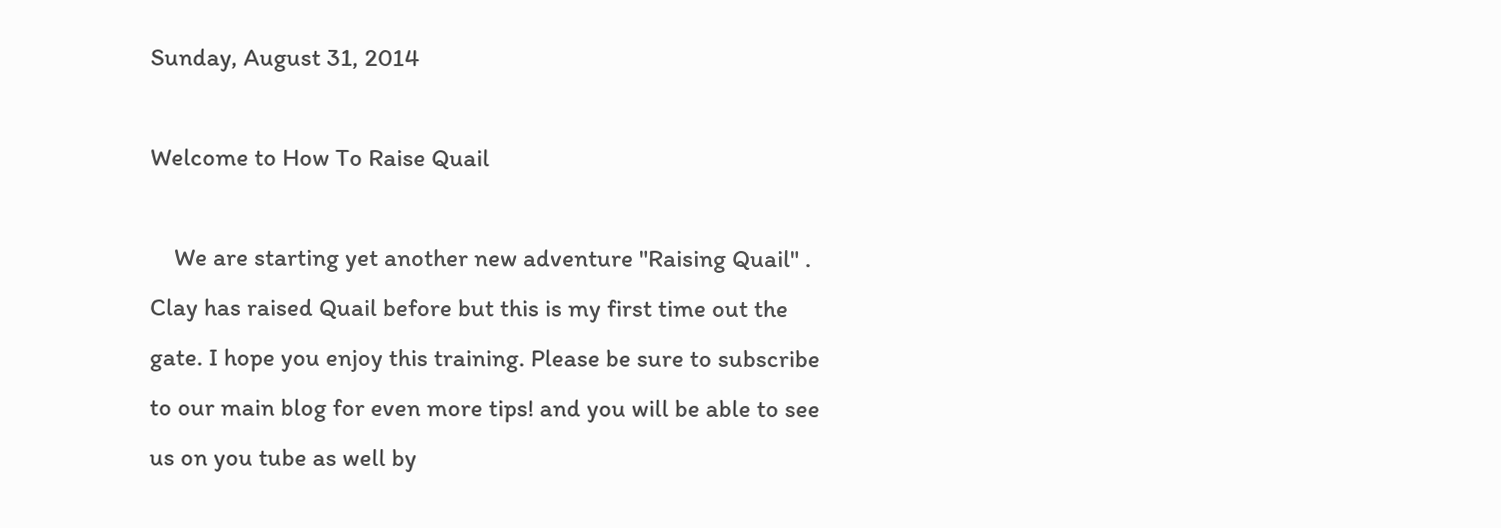Sunday, August 31, 2014

Welcome to How To Raise Quail

    We are starting yet another new adventure "Raising Quail" . Clay has raised Quail before but this is my first time out the gate. I hope you enjoy this training. Please be sure to subscribe to our main blog for even more tips! and you will be able to see us on you tube as well by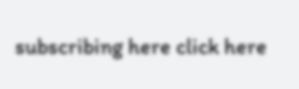subscribing here click here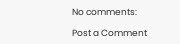No comments:

Post a Comment